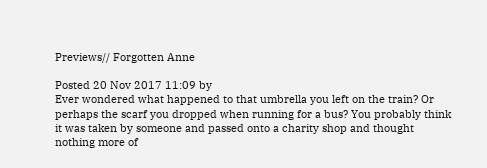Previews// Forgotten Anne

Posted 20 Nov 2017 11:09 by
Ever wondered what happened to that umbrella you left on the train? Or perhaps the scarf you dropped when running for a bus? You probably think it was taken by someone and passed onto a charity shop and thought nothing more of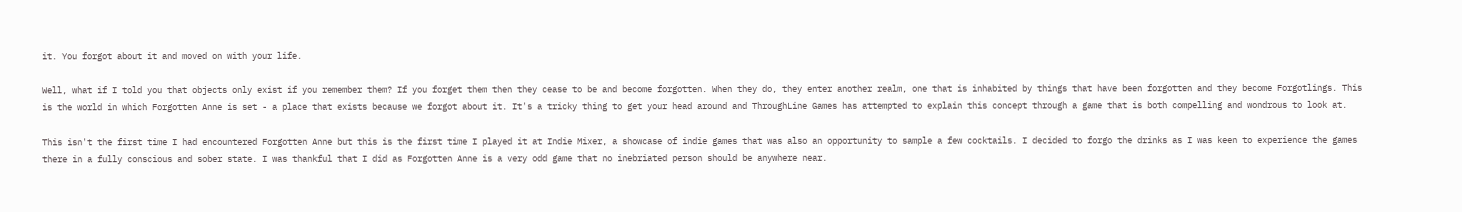it. You forgot about it and moved on with your life.

Well, what if I told you that objects only exist if you remember them? If you forget them then they cease to be and become forgotten. When they do, they enter another realm, one that is inhabited by things that have been forgotten and they become Forgotlings. This is the world in which Forgotten Anne is set - a place that exists because we forgot about it. It's a tricky thing to get your head around and ThroughLine Games has attempted to explain this concept through a game that is both compelling and wondrous to look at.

This isn't the first time I had encountered Forgotten Anne but this is the first time I played it at Indie Mixer, a showcase of indie games that was also an opportunity to sample a few cocktails. I decided to forgo the drinks as I was keen to experience the games there in a fully conscious and sober state. I was thankful that I did as Forgotten Anne is a very odd game that no inebriated person should be anywhere near.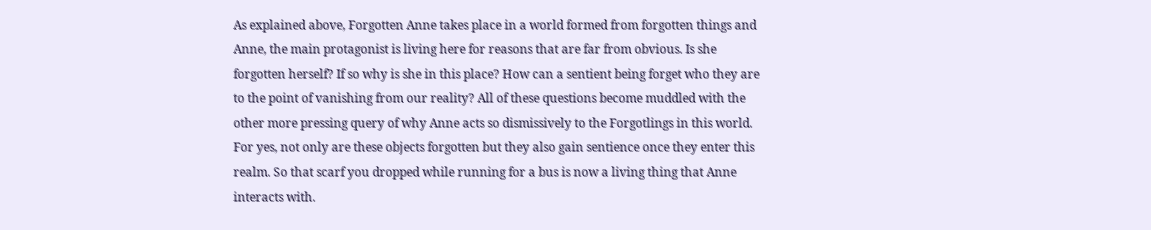As explained above, Forgotten Anne takes place in a world formed from forgotten things and Anne, the main protagonist is living here for reasons that are far from obvious. Is she forgotten herself? If so why is she in this place? How can a sentient being forget who they are to the point of vanishing from our reality? All of these questions become muddled with the other more pressing query of why Anne acts so dismissively to the Forgotlings in this world. For yes, not only are these objects forgotten but they also gain sentience once they enter this realm. So that scarf you dropped while running for a bus is now a living thing that Anne interacts with.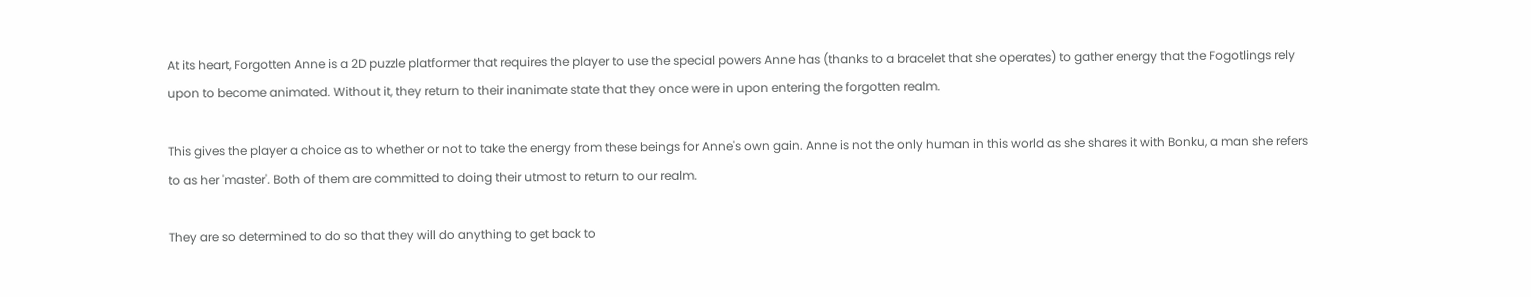At its heart, Forgotten Anne is a 2D puzzle platformer that requires the player to use the special powers Anne has (thanks to a bracelet that she operates) to gather energy that the Fogotlings rely upon to become animated. Without it, they return to their inanimate state that they once were in upon entering the forgotten realm.

This gives the player a choice as to whether or not to take the energy from these beings for Anne's own gain. Anne is not the only human in this world as she shares it with Bonku, a man she refers to as her 'master'. Both of them are committed to doing their utmost to return to our realm.

They are so determined to do so that they will do anything to get back to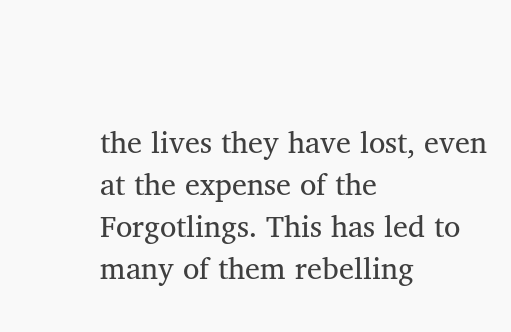the lives they have lost, even at the expense of the Forgotlings. This has led to many of them rebelling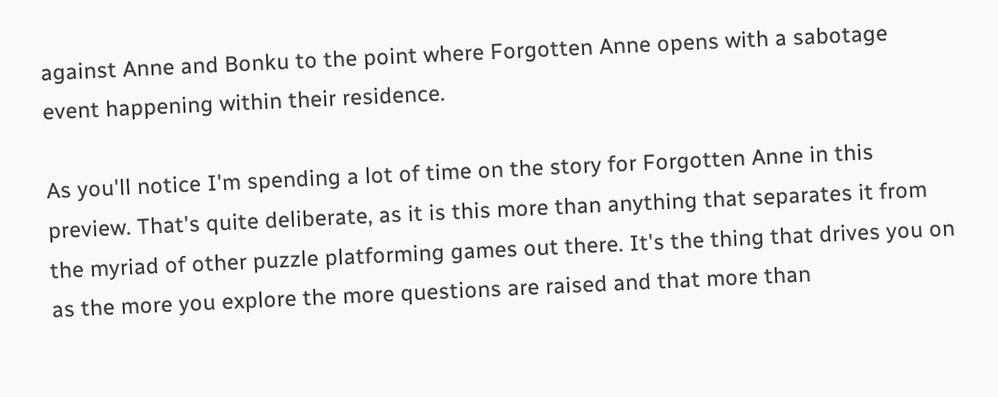against Anne and Bonku to the point where Forgotten Anne opens with a sabotage event happening within their residence.

As you'll notice I'm spending a lot of time on the story for Forgotten Anne in this preview. That's quite deliberate, as it is this more than anything that separates it from the myriad of other puzzle platforming games out there. It's the thing that drives you on as the more you explore the more questions are raised and that more than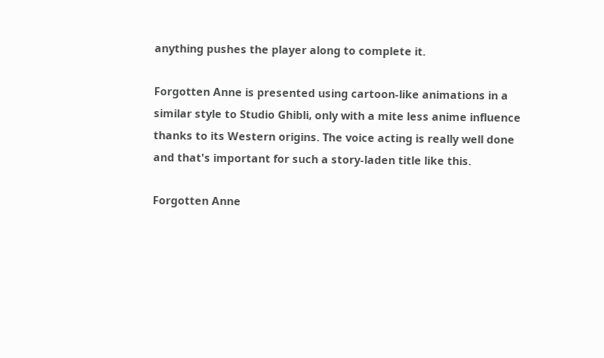anything pushes the player along to complete it.

Forgotten Anne is presented using cartoon-like animations in a similar style to Studio Ghibli, only with a mite less anime influence thanks to its Western origins. The voice acting is really well done and that's important for such a story-laden title like this.

Forgotten Anne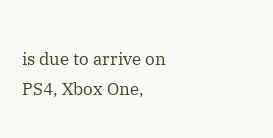is due to arrive on PS4, Xbox One,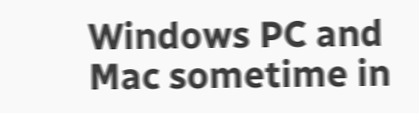Windows PC and Mac sometime in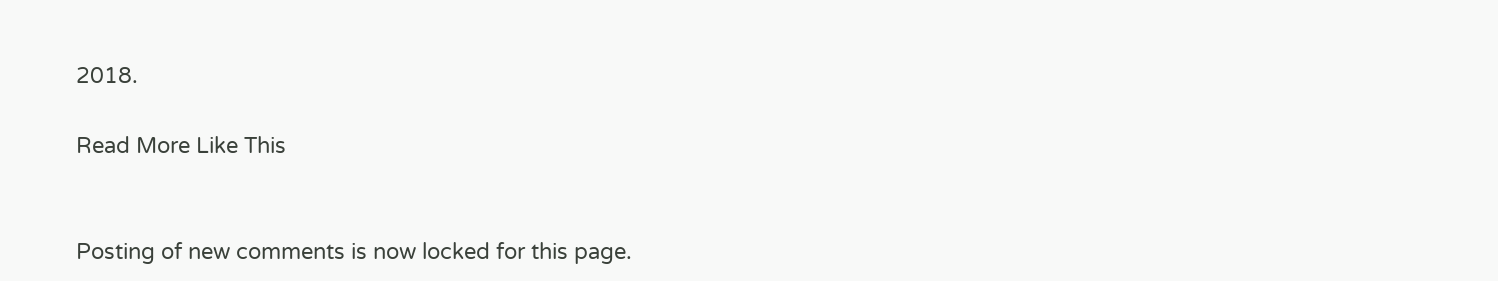2018.

Read More Like This


Posting of new comments is now locked for this page.